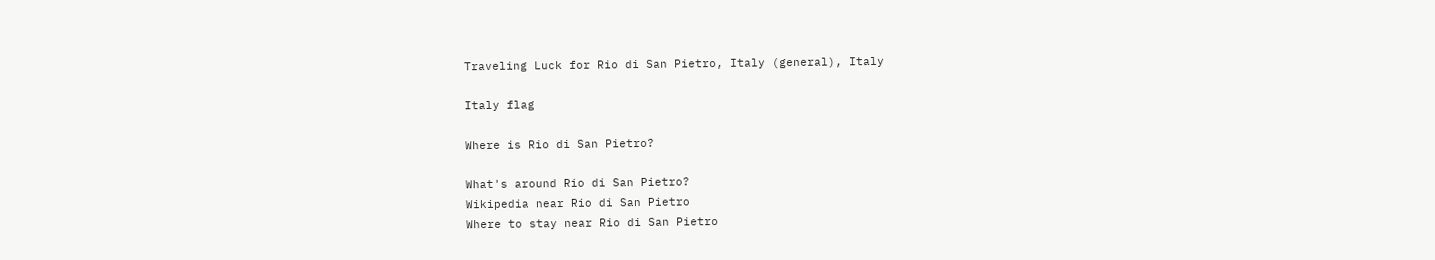Traveling Luck for Rio di San Pietro, Italy (general), Italy

Italy flag

Where is Rio di San Pietro?

What's around Rio di San Pietro?
Wikipedia near Rio di San Pietro
Where to stay near Rio di San Pietro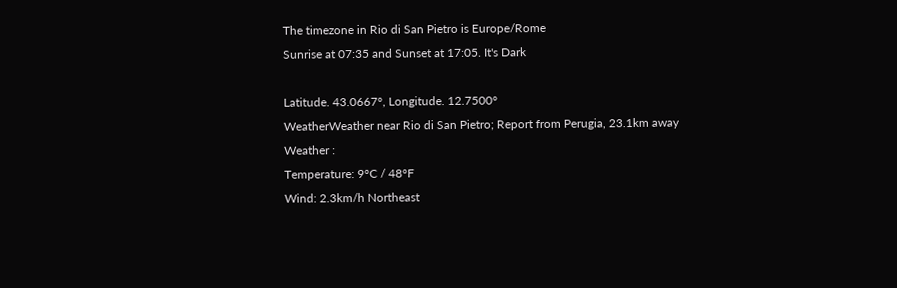The timezone in Rio di San Pietro is Europe/Rome
Sunrise at 07:35 and Sunset at 17:05. It's Dark

Latitude. 43.0667°, Longitude. 12.7500°
WeatherWeather near Rio di San Pietro; Report from Perugia, 23.1km away
Weather :
Temperature: 9°C / 48°F
Wind: 2.3km/h Northeast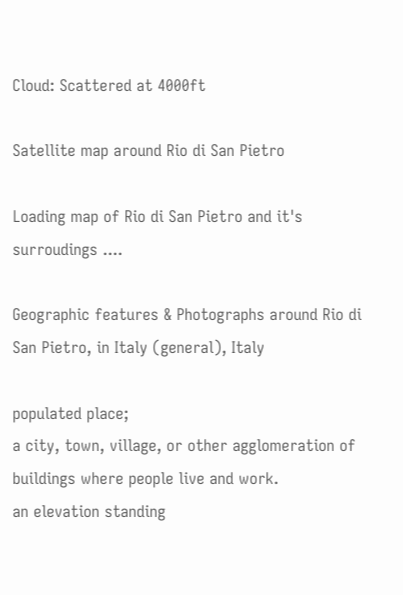Cloud: Scattered at 4000ft

Satellite map around Rio di San Pietro

Loading map of Rio di San Pietro and it's surroudings ....

Geographic features & Photographs around Rio di San Pietro, in Italy (general), Italy

populated place;
a city, town, village, or other agglomeration of buildings where people live and work.
an elevation standing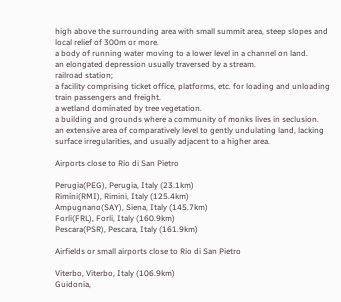high above the surrounding area with small summit area, steep slopes and local relief of 300m or more.
a body of running water moving to a lower level in a channel on land.
an elongated depression usually traversed by a stream.
railroad station;
a facility comprising ticket office, platforms, etc. for loading and unloading train passengers and freight.
a wetland dominated by tree vegetation.
a building and grounds where a community of monks lives in seclusion.
an extensive area of comparatively level to gently undulating land, lacking surface irregularities, and usually adjacent to a higher area.

Airports close to Rio di San Pietro

Perugia(PEG), Perugia, Italy (23.1km)
Rimini(RMI), Rimini, Italy (125.4km)
Ampugnano(SAY), Siena, Italy (145.7km)
Forli(FRL), Forli, Italy (160.9km)
Pescara(PSR), Pescara, Italy (161.9km)

Airfields or small airports close to Rio di San Pietro

Viterbo, Viterbo, Italy (106.9km)
Guidonia,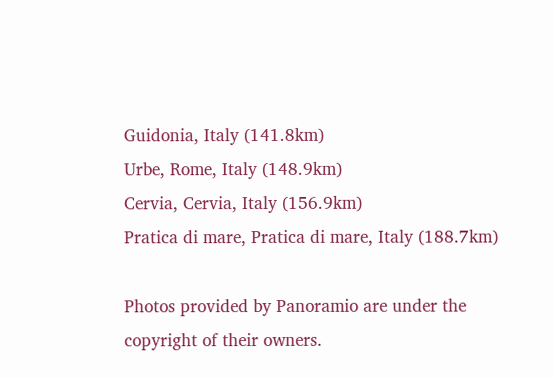Guidonia, Italy (141.8km)
Urbe, Rome, Italy (148.9km)
Cervia, Cervia, Italy (156.9km)
Pratica di mare, Pratica di mare, Italy (188.7km)

Photos provided by Panoramio are under the copyright of their owners.